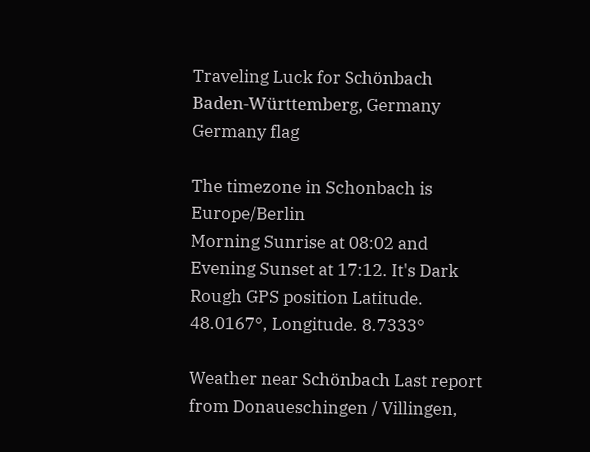Traveling Luck for Schönbach Baden-Württemberg, Germany Germany flag

The timezone in Schonbach is Europe/Berlin
Morning Sunrise at 08:02 and Evening Sunset at 17:12. It's Dark
Rough GPS position Latitude. 48.0167°, Longitude. 8.7333°

Weather near Schönbach Last report from Donaueschingen / Villingen,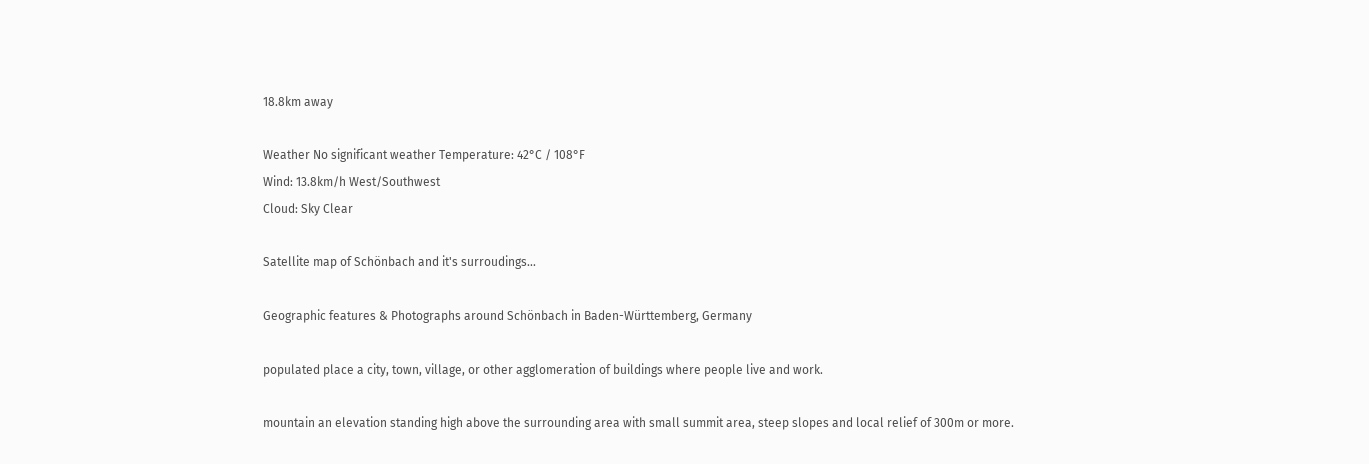18.8km away

Weather No significant weather Temperature: 42°C / 108°F
Wind: 13.8km/h West/Southwest
Cloud: Sky Clear

Satellite map of Schönbach and it's surroudings...

Geographic features & Photographs around Schönbach in Baden-Württemberg, Germany

populated place a city, town, village, or other agglomeration of buildings where people live and work.

mountain an elevation standing high above the surrounding area with small summit area, steep slopes and local relief of 300m or more.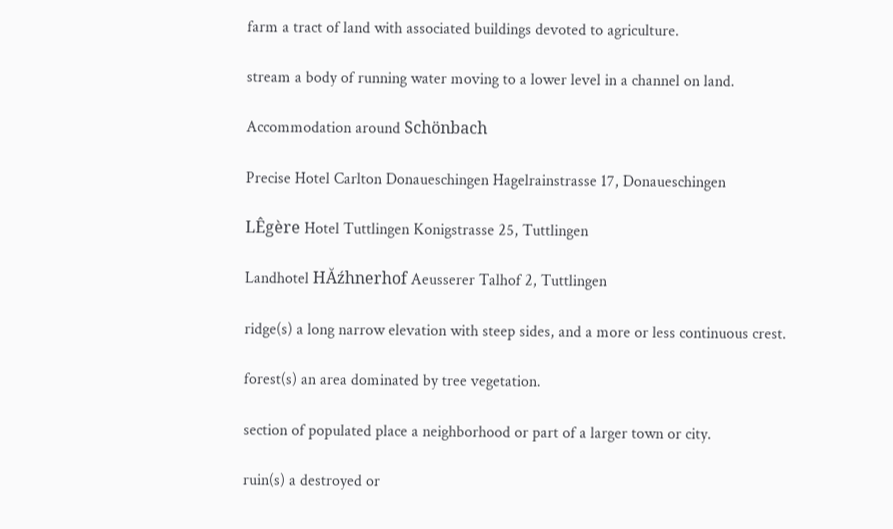farm a tract of land with associated buildings devoted to agriculture.

stream a body of running water moving to a lower level in a channel on land.

Accommodation around Schönbach

Precise Hotel Carlton Donaueschingen Hagelrainstrasse 17, Donaueschingen

LÊgère Hotel Tuttlingen Konigstrasse 25, Tuttlingen

Landhotel HĂźhnerhof Aeusserer Talhof 2, Tuttlingen

ridge(s) a long narrow elevation with steep sides, and a more or less continuous crest.

forest(s) an area dominated by tree vegetation.

section of populated place a neighborhood or part of a larger town or city.

ruin(s) a destroyed or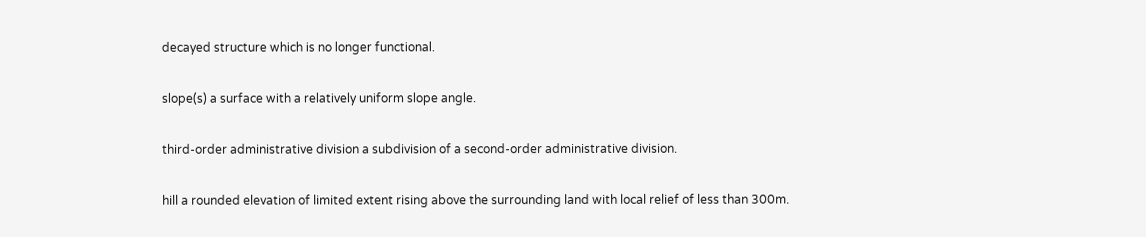decayed structure which is no longer functional.

slope(s) a surface with a relatively uniform slope angle.

third-order administrative division a subdivision of a second-order administrative division.

hill a rounded elevation of limited extent rising above the surrounding land with local relief of less than 300m.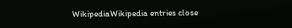WikipediaWikipedia entries close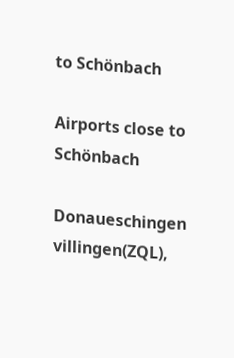to Schönbach

Airports close to Schönbach

Donaueschingen villingen(ZQL),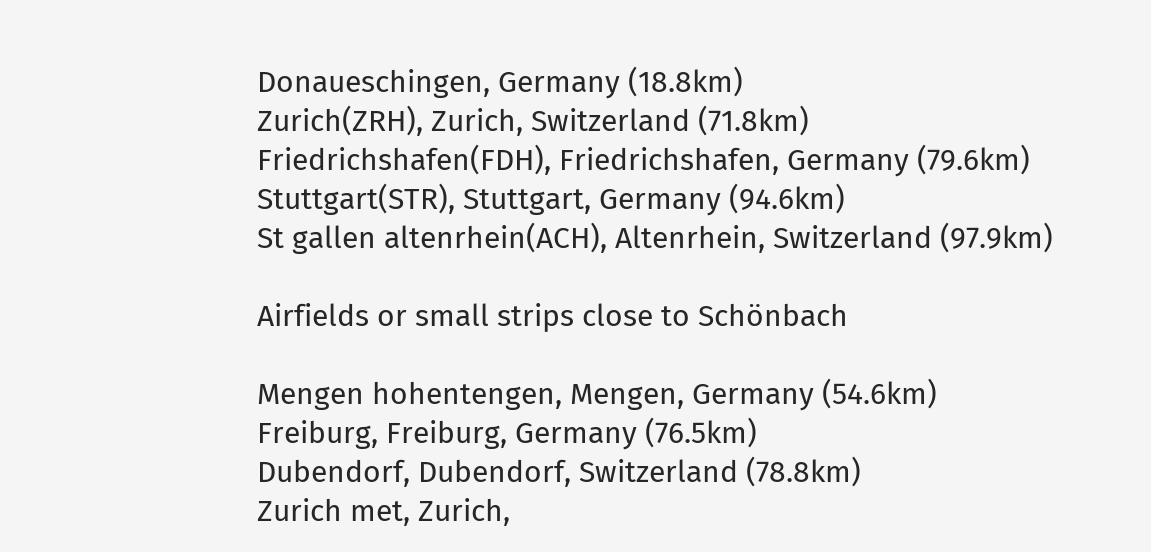Donaueschingen, Germany (18.8km)
Zurich(ZRH), Zurich, Switzerland (71.8km)
Friedrichshafen(FDH), Friedrichshafen, Germany (79.6km)
Stuttgart(STR), Stuttgart, Germany (94.6km)
St gallen altenrhein(ACH), Altenrhein, Switzerland (97.9km)

Airfields or small strips close to Schönbach

Mengen hohentengen, Mengen, Germany (54.6km)
Freiburg, Freiburg, Germany (76.5km)
Dubendorf, Dubendorf, Switzerland (78.8km)
Zurich met, Zurich,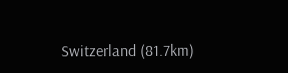Switzerland (81.7km)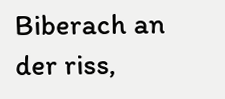Biberach an der riss,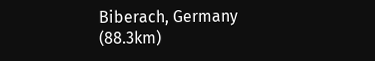Biberach, Germany (88.3km)